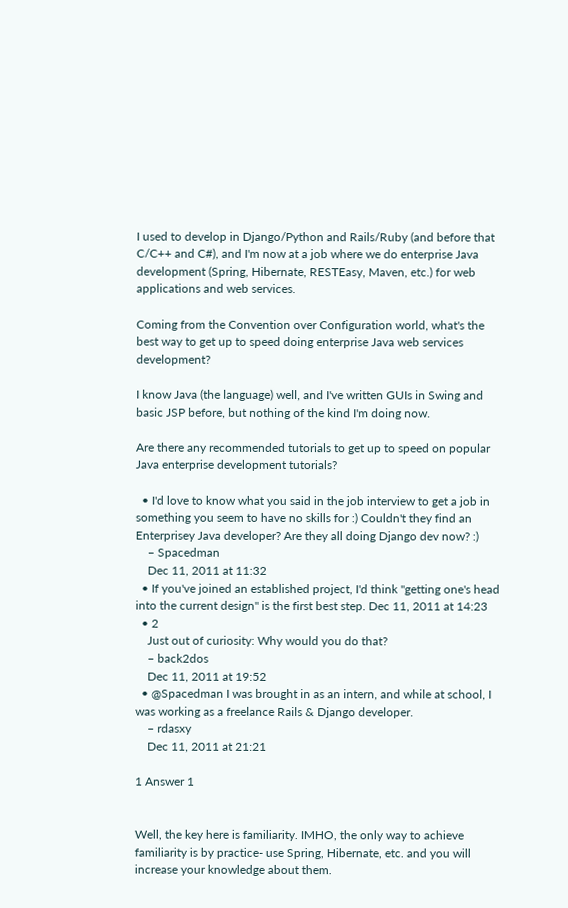I used to develop in Django/Python and Rails/Ruby (and before that C/C++ and C#), and I'm now at a job where we do enterprise Java development (Spring, Hibernate, RESTEasy, Maven, etc.) for web applications and web services.

Coming from the Convention over Configuration world, what's the best way to get up to speed doing enterprise Java web services development?

I know Java (the language) well, and I've written GUIs in Swing and basic JSP before, but nothing of the kind I'm doing now.

Are there any recommended tutorials to get up to speed on popular Java enterprise development tutorials?

  • I'd love to know what you said in the job interview to get a job in something you seem to have no skills for :) Couldn't they find an Enterprisey Java developer? Are they all doing Django dev now? :)
    – Spacedman
    Dec 11, 2011 at 11:32
  • If you've joined an established project, I'd think "getting one's head into the current design" is the first best step. Dec 11, 2011 at 14:23
  • 2
    Just out of curiosity: Why would you do that?
    – back2dos
    Dec 11, 2011 at 19:52
  • @Spacedman I was brought in as an intern, and while at school, I was working as a freelance Rails & Django developer.
    – rdasxy
    Dec 11, 2011 at 21:21

1 Answer 1


Well, the key here is familiarity. IMHO, the only way to achieve familiarity is by practice- use Spring, Hibernate, etc. and you will increase your knowledge about them.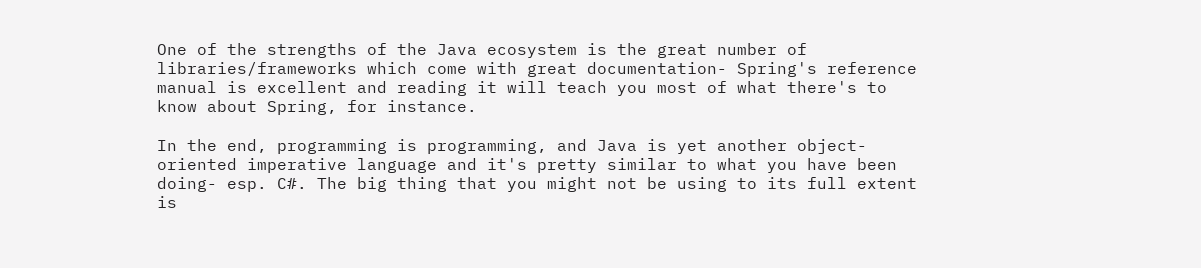One of the strengths of the Java ecosystem is the great number of libraries/frameworks which come with great documentation- Spring's reference manual is excellent and reading it will teach you most of what there's to know about Spring, for instance.

In the end, programming is programming, and Java is yet another object-oriented imperative language and it's pretty similar to what you have been doing- esp. C#. The big thing that you might not be using to its full extent is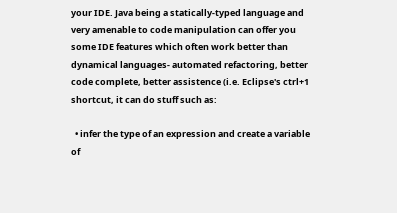your IDE. Java being a statically-typed language and very amenable to code manipulation can offer you some IDE features which often work better than dynamical languages- automated refactoring, better code complete, better assistence (i.e. Eclipse's ctrl+1 shortcut, it can do stuff such as:

  • infer the type of an expression and create a variable of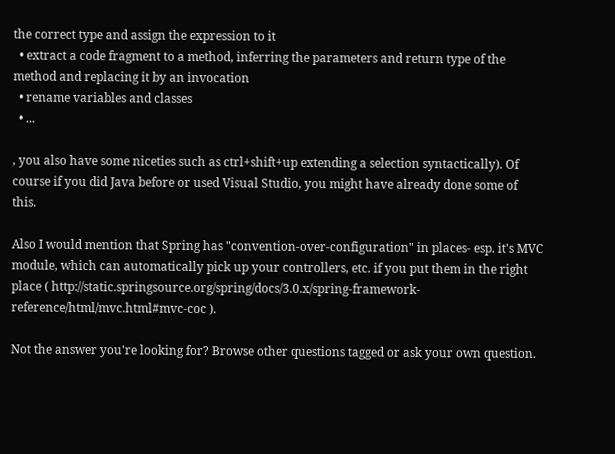the correct type and assign the expression to it
  • extract a code fragment to a method, inferring the parameters and return type of the method and replacing it by an invocation
  • rename variables and classes
  • ...

, you also have some niceties such as ctrl+shift+up extending a selection syntactically). Of course if you did Java before or used Visual Studio, you might have already done some of this.

Also I would mention that Spring has "convention-over-configuration" in places- esp. it's MVC module, which can automatically pick up your controllers, etc. if you put them in the right place ( http://static.springsource.org/spring/docs/3.0.x/spring-framework-reference/html/mvc.html#mvc-coc ).

Not the answer you're looking for? Browse other questions tagged or ask your own question.